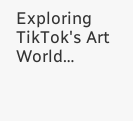Exploring TikTok's Art World…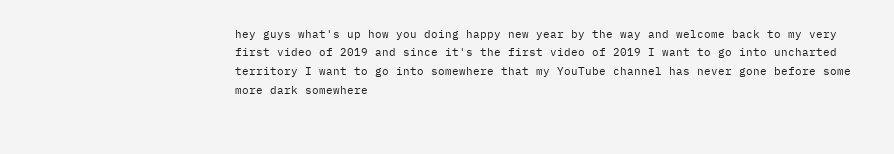hey guys what's up how you doing happy new year by the way and welcome back to my very first video of 2019 and since it's the first video of 2019 I want to go into uncharted territory I want to go into somewhere that my YouTube channel has never gone before some more dark somewhere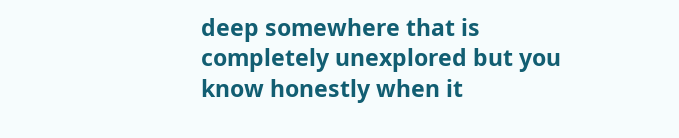deep somewhere that is completely unexplored but you know honestly when it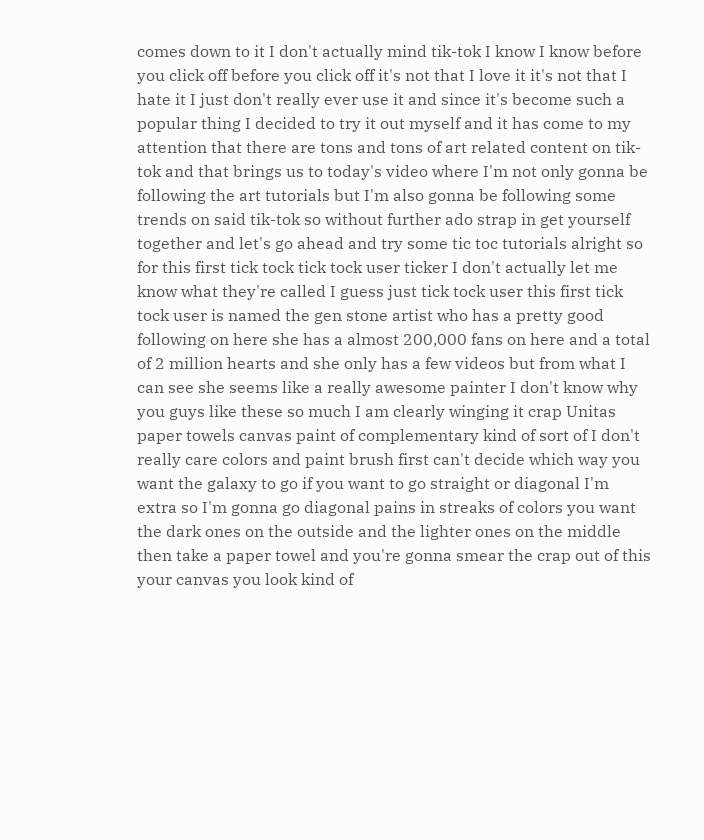comes down to it I don't actually mind tik-tok I know I know before you click off before you click off it's not that I love it it's not that I hate it I just don't really ever use it and since it's become such a popular thing I decided to try it out myself and it has come to my attention that there are tons and tons of art related content on tik-tok and that brings us to today's video where I'm not only gonna be following the art tutorials but I'm also gonna be following some trends on said tik-tok so without further ado strap in get yourself together and let's go ahead and try some tic toc tutorials alright so for this first tick tock tick tock user ticker I don't actually let me know what they're called I guess just tick tock user this first tick tock user is named the gen stone artist who has a pretty good following on here she has a almost 200,000 fans on here and a total of 2 million hearts and she only has a few videos but from what I can see she seems like a really awesome painter I don't know why you guys like these so much I am clearly winging it crap Unitas paper towels canvas paint of complementary kind of sort of I don't really care colors and paint brush first can't decide which way you want the galaxy to go if you want to go straight or diagonal I'm extra so I'm gonna go diagonal pains in streaks of colors you want the dark ones on the outside and the lighter ones on the middle then take a paper towel and you're gonna smear the crap out of this your canvas you look kind of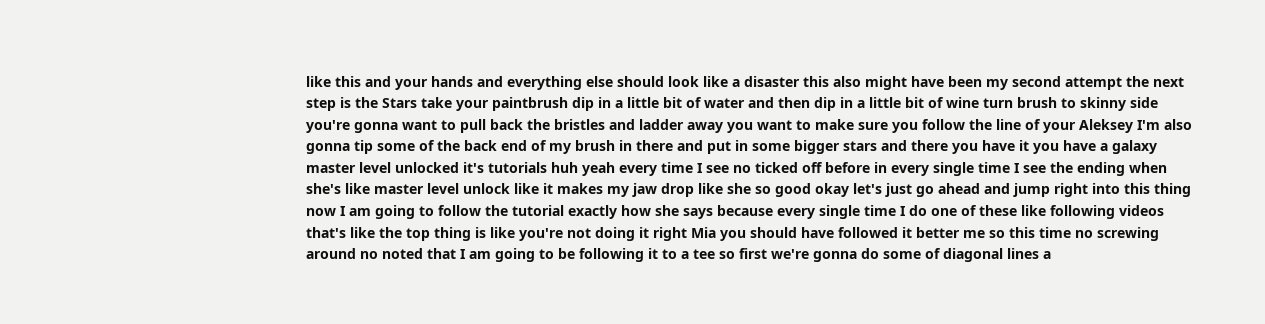like this and your hands and everything else should look like a disaster this also might have been my second attempt the next step is the Stars take your paintbrush dip in a little bit of water and then dip in a little bit of wine turn brush to skinny side you're gonna want to pull back the bristles and ladder away you want to make sure you follow the line of your Aleksey I'm also gonna tip some of the back end of my brush in there and put in some bigger stars and there you have it you have a galaxy master level unlocked it's tutorials huh yeah every time I see no ticked off before in every single time I see the ending when she's like master level unlock like it makes my jaw drop like she so good okay let's just go ahead and jump right into this thing now I am going to follow the tutorial exactly how she says because every single time I do one of these like following videos that's like the top thing is like you're not doing it right Mia you should have followed it better me so this time no screwing around no noted that I am going to be following it to a tee so first we're gonna do some of diagonal lines a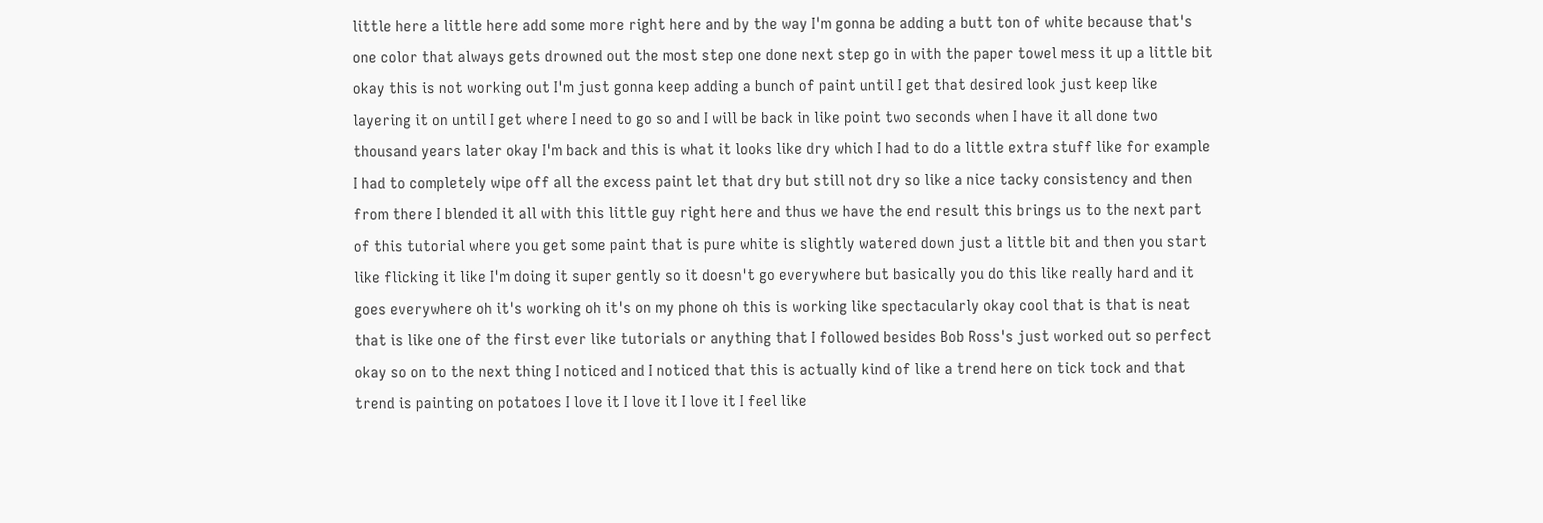little here a little here add some more right here and by the way I'm gonna be adding a butt ton of white because that's one color that always gets drowned out the most step one done next step go in with the paper towel mess it up a little bit okay this is not working out I'm just gonna keep adding a bunch of paint until I get that desired look just keep like layering it on until I get where I need to go so and I will be back in like point two seconds when I have it all done two thousand years later okay I'm back and this is what it looks like dry which I had to do a little extra stuff like for example I had to completely wipe off all the excess paint let that dry but still not dry so like a nice tacky consistency and then from there I blended it all with this little guy right here and thus we have the end result this brings us to the next part of this tutorial where you get some paint that is pure white is slightly watered down just a little bit and then you start like flicking it like I'm doing it super gently so it doesn't go everywhere but basically you do this like really hard and it goes everywhere oh it's working oh it's on my phone oh this is working like spectacularly okay cool that is that is neat that is like one of the first ever like tutorials or anything that I followed besides Bob Ross's just worked out so perfect okay so on to the next thing I noticed and I noticed that this is actually kind of like a trend here on tick tock and that trend is painting on potatoes I love it I love it I love it I feel like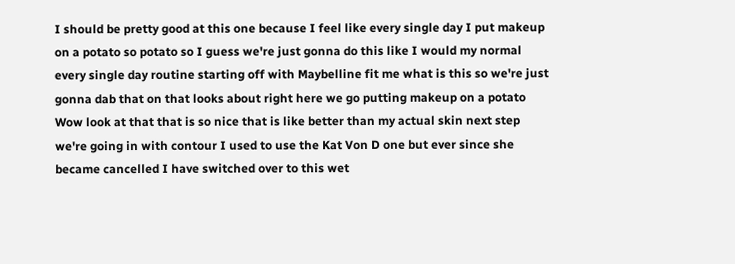I should be pretty good at this one because I feel like every single day I put makeup on a potato so potato so I guess we're just gonna do this like I would my normal every single day routine starting off with Maybelline fit me what is this so we're just gonna dab that on that looks about right here we go putting makeup on a potato Wow look at that that is so nice that is like better than my actual skin next step we're going in with contour I used to use the Kat Von D one but ever since she became cancelled I have switched over to this wet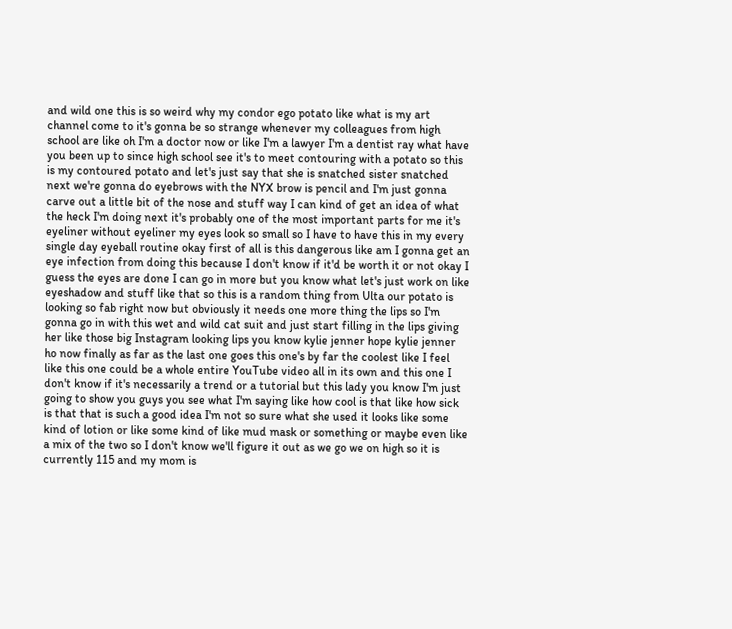and wild one this is so weird why my condor ego potato like what is my art channel come to it's gonna be so strange whenever my colleagues from high school are like oh I'm a doctor now or like I'm a lawyer I'm a dentist ray what have you been up to since high school see it's to meet contouring with a potato so this is my contoured potato and let's just say that she is snatched sister snatched next we're gonna do eyebrows with the NYX brow is pencil and I'm just gonna carve out a little bit of the nose and stuff way I can kind of get an idea of what the heck I'm doing next it's probably one of the most important parts for me it's eyeliner without eyeliner my eyes look so small so I have to have this in my every single day eyeball routine okay first of all is this dangerous like am I gonna get an eye infection from doing this because I don't know if it'd be worth it or not okay I guess the eyes are done I can go in more but you know what let's just work on like eyeshadow and stuff like that so this is a random thing from Ulta our potato is looking so fab right now but obviously it needs one more thing the lips so I'm gonna go in with this wet and wild cat suit and just start filling in the lips giving her like those big Instagram looking lips you know kylie jenner hope kylie jenner ho now finally as far as the last one goes this one's by far the coolest like I feel like this one could be a whole entire YouTube video all in its own and this one I don't know if it's necessarily a trend or a tutorial but this lady you know I'm just going to show you guys you see what I'm saying like how cool is that like how sick is that that is such a good idea I'm not so sure what she used it looks like some kind of lotion or like some kind of like mud mask or something or maybe even like a mix of the two so I don't know we'll figure it out as we go we on high so it is currently 115 and my mom is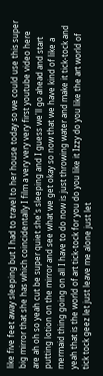like five feet away sleeping but I had to travel to her house today so we could use this super big mirror that she has which coincidentally I film a very very very first youtube video here are ah oh so yeah cut be super quiet she's sleeping and I guess we'll go ahead and start putting lotion on the mirror and see what we get okay so now that we have kind of like a mermaid thing going on all I have to do now is just throwing water and make it tick-tock and yeah that is the world of art tick-tock for you do you like it Izzy do you like the art world of tick tock geez let just leave me alone just let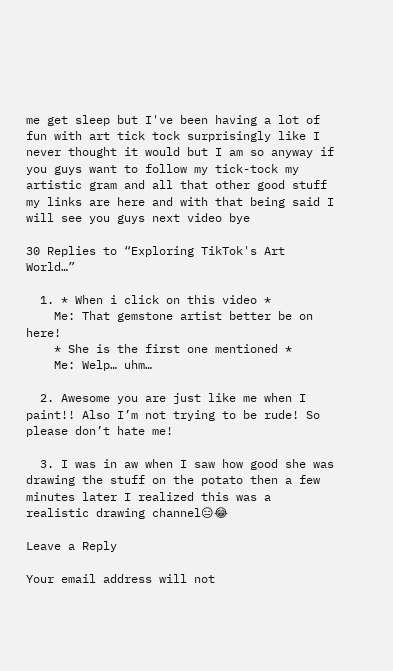me get sleep but I've been having a lot of fun with art tick tock surprisingly like I never thought it would but I am so anyway if you guys want to follow my tick-tock my artistic gram and all that other good stuff my links are here and with that being said I will see you guys next video bye

30 Replies to “Exploring TikTok's Art World…”

  1. * When i click on this video *
    Me: That gemstone artist better be on here!
    * She is the first one mentioned *
    Me: Welp… uhm…

  2. Awesome you are just like me when I paint!! Also I’m not trying to be rude! So please don’t hate me!

  3. I was in aw when I saw how good she was drawing the stuff on the potato then a few minutes later I realized this was a realistic drawing channel😑😂

Leave a Reply

Your email address will not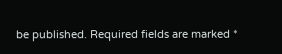be published. Required fields are marked *